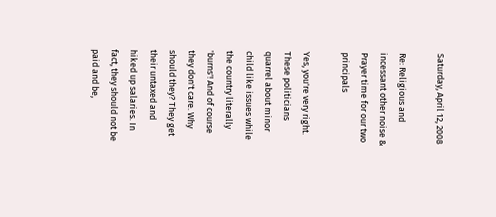Saturday, April 12, 2008

Re: Religious and incessant other noise & Prayer time for our two principals

Yes, you're very right. These politicians quarrel about minor child like issues while the country literally 'burns'! And of course they don't care. Why should they? They get their untaxed and hiked up salaries. In fact, they should not be paid and be,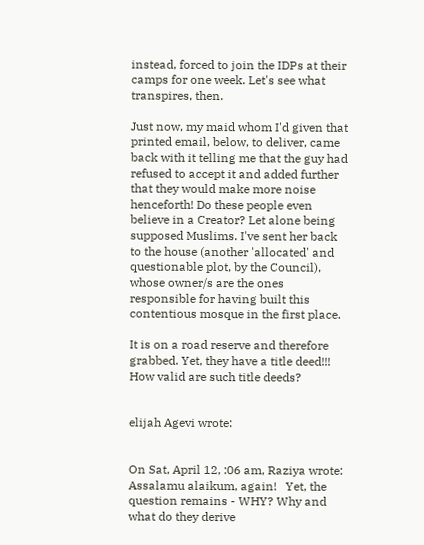instead, forced to join the IDPs at their camps for one week. Let's see what transpires, then.

Just now, my maid whom I'd given that printed email, below, to deliver, came back with it telling me that the guy had refused to accept it and added further that they would make more noise henceforth! Do these people even believe in a Creator? Let alone being supposed Muslims. I've sent her back to the house (another 'allocated' and questionable plot, by the Council), whose owner/s are the ones responsible for having built this contentious mosque in the first place.

It is on a road reserve and therefore grabbed. Yet, they have a title deed!!! How valid are such title deeds?


elijah Agevi wrote:


On Sat, April 12, :06 am, Raziya wrote:
Assalamu alaikum, again!   Yet, the question remains - WHY? Why and what do they derive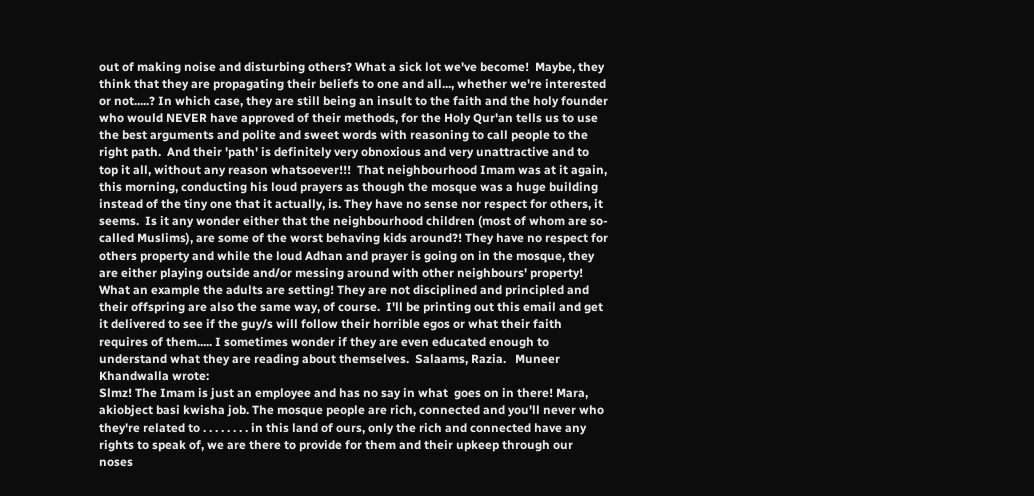out of making noise and disturbing others? What a sick lot we've become!  Maybe, they think that they are propagating their beliefs to one and all..., whether we're interested or not.....? In which case, they are still being an insult to the faith and the holy founder who would NEVER have approved of their methods, for the Holy Qur'an tells us to use the best arguments and polite and sweet words with reasoning to call people to the right path.  And their 'path' is definitely very obnoxious and very unattractive and to top it all, without any reason whatsoever!!!  That neighbourhood Imam was at it again, this morning, conducting his loud prayers as though the mosque was a huge building instead of the tiny one that it actually, is. They have no sense nor respect for others, it seems.  Is it any wonder either that the neighbourhood children (most of whom are so-called Muslims), are some of the worst behaving kids around?! They have no respect for others property and while the loud Adhan and prayer is going on in the mosque, they are either playing outside and/or messing around with other neighbours' property! What an example the adults are setting! They are not disciplined and principled and their offspring are also the same way, of course.  I'll be printing out this email and get it delivered to see if the guy/s will follow their horrible egos or what their faith requires of them..... I sometimes wonder if they are even educated enough to understand what they are reading about themselves.  Salaams, Razia.   Muneer Khandwalla wrote:
Slmz! The Imam is just an employee and has no say in what  goes on in there! Mara, akiobject basi kwisha job. The mosque people are rich, connected and you'll never who they're related to . . . . . . . . in this land of ours, only the rich and connected have any rights to speak of, we are there to provide for them and their upkeep through our noses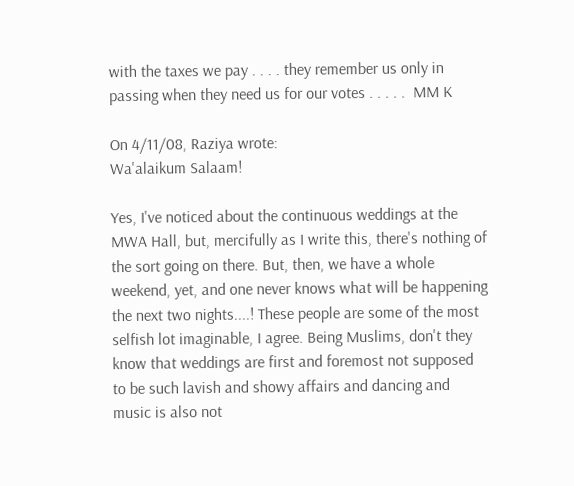with the taxes we pay . . . . they remember us only in passing when they need us for our votes . . . . .  MM K

On 4/11/08, Raziya wrote:
Wa'alaikum Salaam!

Yes, I've noticed about the continuous weddings at the MWA Hall, but, mercifully as I write this, there's nothing of the sort going on there. But, then, we have a whole weekend, yet, and one never knows what will be happening the next two nights....! These people are some of the most selfish lot imaginable, I agree. Being Muslims, don't they know that weddings are first and foremost not supposed to be such lavish and showy affairs and dancing and music is also not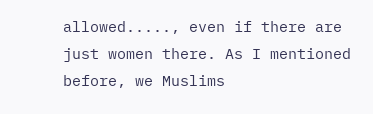allowed....., even if there are just women there. As I mentioned before, we Muslims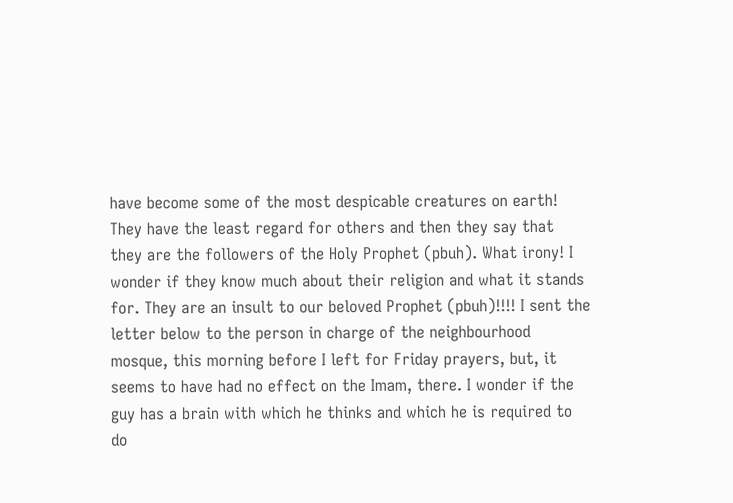have become some of the most despicable creatures on earth! They have the least regard for others and then they say that they are the followers of the Holy Prophet (pbuh). What irony! I wonder if they know much about their religion and what it stands for. They are an insult to our beloved Prophet (pbuh)!!!! I sent the letter below to the person in charge of the neighbourhood mosque, this morning before I left for Friday prayers, but, it seems to have had no effect on the Imam, there. I wonder if the guy has a brain with which he thinks and which he is required to do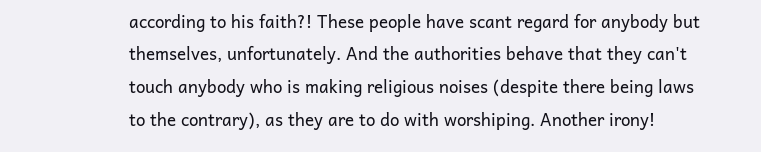according to his faith?! These people have scant regard for anybody but themselves, unfortunately. And the authorities behave that they can't touch anybody who is making religious noises (despite there being laws to the contrary), as they are to do with worshiping. Another irony!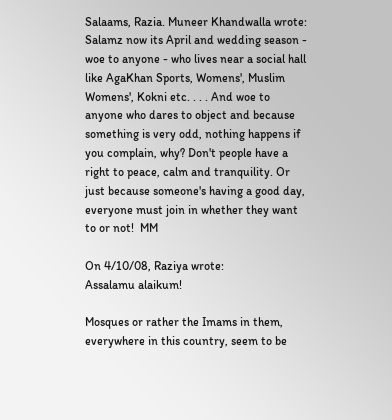Salaams, Razia. Muneer Khandwalla wrote:
Salamz now its April and wedding season - woe to anyone - who lives near a social hall like AgaKhan Sports, Womens', Muslim Womens', Kokni etc. . . . And woe to anyone who dares to object and because something is very odd, nothing happens if you complain, why? Don't people have a right to peace, calm and tranquility. Or just because someone's having a good day, everyone must join in whether they want to or not!  MM

On 4/10/08, Raziya wrote:
Assalamu alaikum!

Mosques or rather the Imams in them, everywhere in this country, seem to be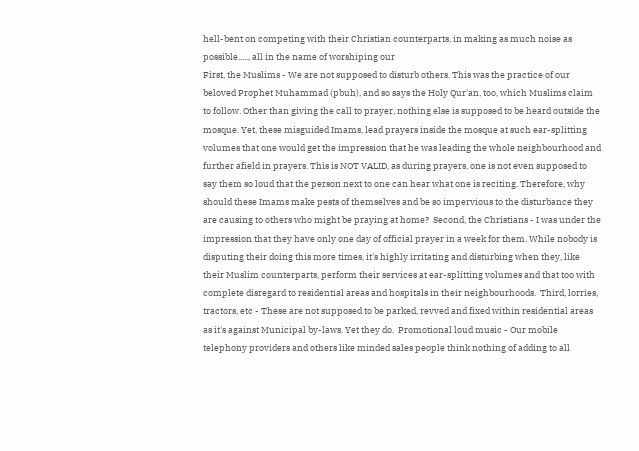hell-bent on competing with their Christian counterparts, in making as much noise as possible....., all in the name of worshiping our
First, the Muslims - We are not supposed to disturb others. This was the practice of our beloved Prophet Muhammad (pbuh), and so says the Holy Qur'an, too, which Muslims claim to follow. Other than giving the call to prayer, nothing else is supposed to be heard outside the mosque. Yet, these misguided Imams, lead prayers inside the mosque at such ear-splitting volumes that one would get the impression that he was leading the whole neighbourhood and further afield in prayers. This is NOT VALID, as during prayers, one is not even supposed to say them so loud that the person next to one can hear what one is reciting. Therefore, why should these Imams make pests of themselves and be so impervious to the disturbance they are causing to others who might be praying at home?  Second, the Christians - I was under the impression that they have only one day of official prayer in a week for them. While nobody is disputing their doing this more times, it's highly irritating and disturbing when they, like their Muslim counterparts, perform their services at ear-splitting volumes and that too with complete disregard to residential areas and hospitals in their neighbourhoods.  Third, lorries, tractors, etc - These are not supposed to be parked, revved and fixed within residential areas as it's against Municipal by-laws. Yet they do.  Promotional loud music - Our mobile telephony providers and others like minded sales people think nothing of adding to all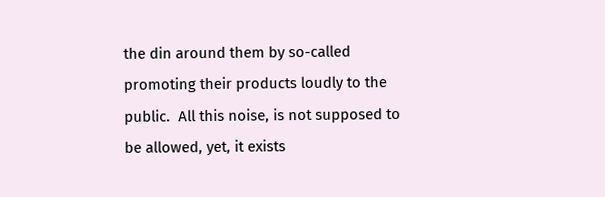the din around them by so-called promoting their products loudly to the public.  All this noise, is not supposed to be allowed, yet, it exists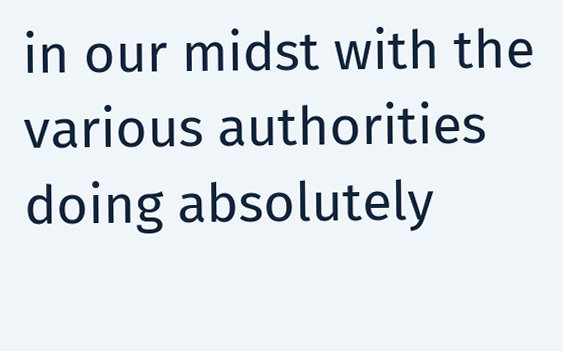in our midst with the various authorities doing absolutely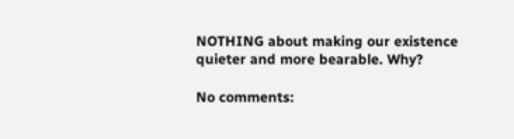NOTHING about making our existence quieter and more bearable. Why?

No comments: